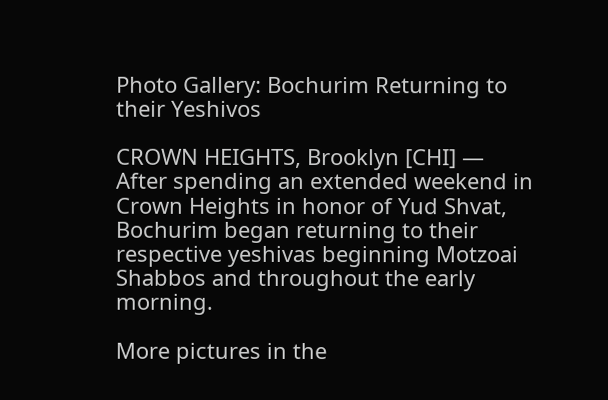Photo Gallery: Bochurim Returning to their Yeshivos

CROWN HEIGHTS, Brooklyn [CHI] — After spending an extended weekend in Crown Heights in honor of Yud Shvat, Bochurim began returning to their respective yeshivas beginning Motzoai Shabbos and throughout the early morning.

More pictures in the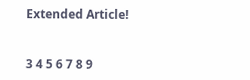Extended Article!


3 4 5 6 7 8 9